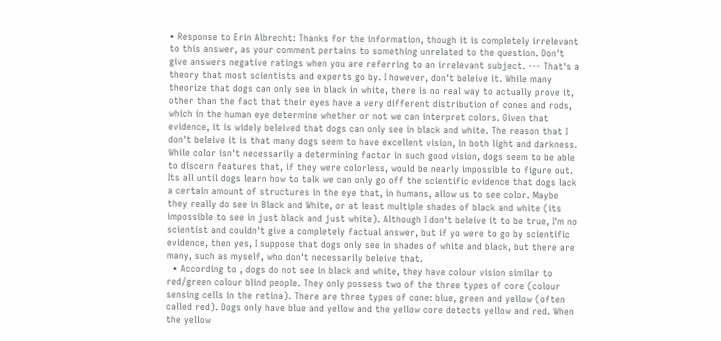• Response to Erin Albrecht: Thanks for the information, though it is completely irrelevant to this answer, as your comment pertains to something unrelated to the question. Don't give answers negative ratings when you are referring to an irrelevant subject. --- That's a theory that most scientists and experts go by. I however, don't beleive it. While many theorize that dogs can only see in black in white, there is no real way to actually prove it, other than the fact that their eyes have a very different distribution of cones and rods, which in the human eye determine whether or not we can interpret colors. Given that evidence, it is widely beleived that dogs can only see in black and white. The reason that I don't beleive it is that many dogs seem to have excellent vision, in both light and darkness. While color isn't necessarily a determining factor in such good vision, dogs seem to be able to discern features that, if they were colorless, would be nearly impossible to figure out. Its all until dogs learn how to talk we can only go off the scientific evidence that dogs lack a certain amount of structures in the eye that, in humans, allow us to see color. Maybe they really do see in Black and White, or at least multiple shades of black and white (its impossible to see in just black and just white). Although I don't beleive it to be true, I'm no scientist and couldn't give a completely factual answer, but if yo were to go by scientific evidence, then yes, I suppose that dogs only see in shades of white and black, but there are many, such as myself, who don't necessarily beleive that.
  • According to , dogs do not see in black and white, they have colour vision similar to red/green colour blind people. They only possess two of the three types of core (colour sensing cells in the retina). There are three types of cone: blue, green and yellow (often called red). Dogs only have blue and yellow and the yellow core detects yellow and red. When the yellow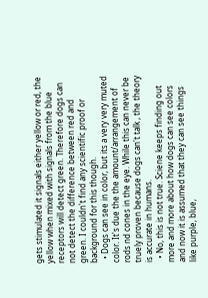gets stimulated it signals either yellow or red, the yellow when mixed with signals from the blue receptors will detect green. Therefore dogs can not detect the difference between red and green. I couldn't find any scientific proof or background for this though.
  • Dogs can see in color, but its a very very muted color. It's due the the amount/arrangement of rods nd cones in the eye. While this can never be truely proven because dogs can't talk , the theory is accurate in humans.
  • No, this is not true. Sciene keeps finding out more and more about how dogs can see colors and now it is assumed that they can see things like purple, blue,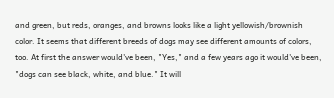and green, but reds, oranges, and browns looks like a light yellowish/brownish color. It seems that different breeds of dogs may see different amounts of colors, too. At first the answer would've been, "Yes," and a few years ago it would've been, "dogs can see black, white, and blue." It will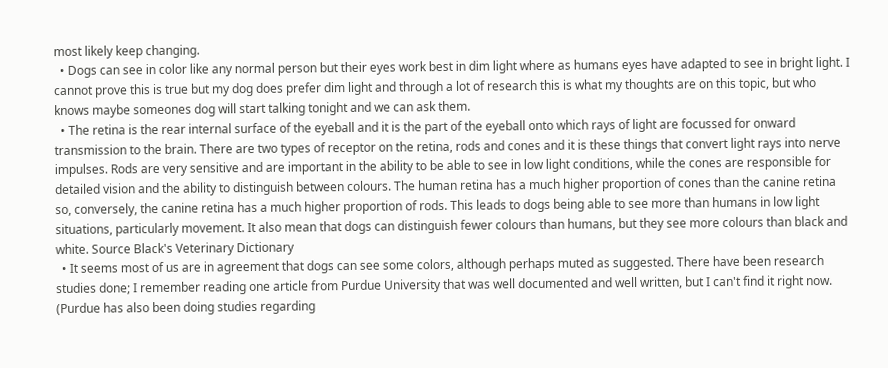most likely keep changing.
  • Dogs can see in color like any normal person but their eyes work best in dim light where as humans eyes have adapted to see in bright light. I cannot prove this is true but my dog does prefer dim light and through a lot of research this is what my thoughts are on this topic, but who knows maybe someones dog will start talking tonight and we can ask them.
  • The retina is the rear internal surface of the eyeball and it is the part of the eyeball onto which rays of light are focussed for onward transmission to the brain. There are two types of receptor on the retina, rods and cones and it is these things that convert light rays into nerve impulses. Rods are very sensitive and are important in the ability to be able to see in low light conditions, while the cones are responsible for detailed vision and the ability to distinguish between colours. The human retina has a much higher proportion of cones than the canine retina so, conversely, the canine retina has a much higher proportion of rods. This leads to dogs being able to see more than humans in low light situations, particularly movement. It also mean that dogs can distinguish fewer colours than humans, but they see more colours than black and white. Source Black's Veterinary Dictionary
  • It seems most of us are in agreement that dogs can see some colors, although perhaps muted as suggested. There have been research studies done; I remember reading one article from Purdue University that was well documented and well written, but I can't find it right now. (Purdue has also been doing studies regarding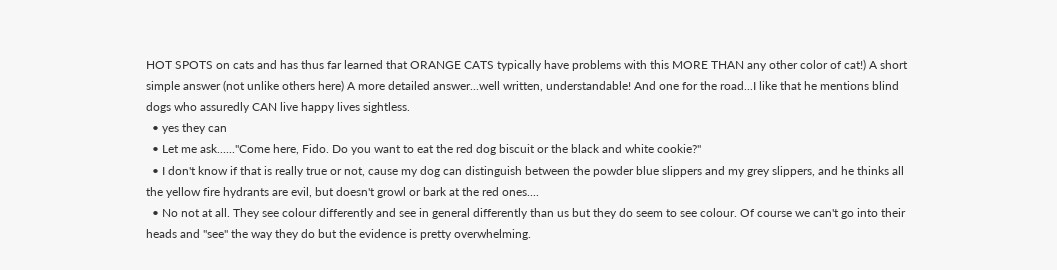HOT SPOTS on cats and has thus far learned that ORANGE CATS typically have problems with this MORE THAN any other color of cat!) A short simple answer (not unlike others here) A more detailed answer...well written, understandable! And one for the road...I like that he mentions blind dogs who assuredly CAN live happy lives sightless.
  • yes they can
  • Let me ask......"Come here, Fido. Do you want to eat the red dog biscuit or the black and white cookie?"
  • I don't know if that is really true or not, cause my dog can distinguish between the powder blue slippers and my grey slippers, and he thinks all the yellow fire hydrants are evil, but doesn't growl or bark at the red ones....
  • No not at all. They see colour differently and see in general differently than us but they do seem to see colour. Of course we can't go into their heads and "see" the way they do but the evidence is pretty overwhelming.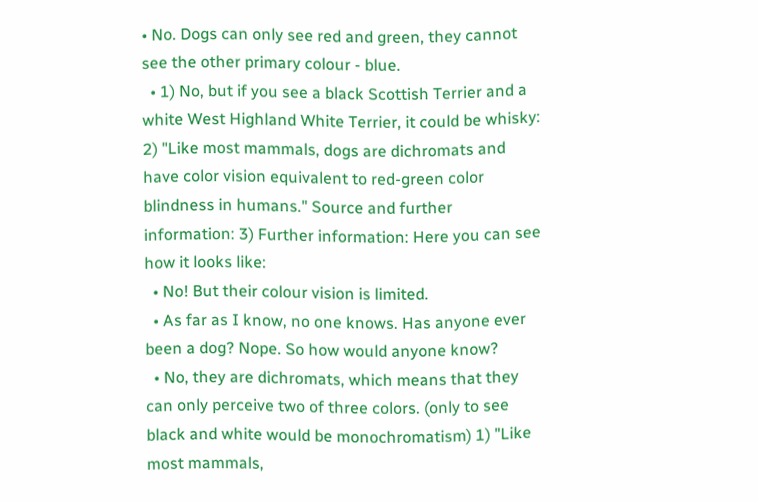• No. Dogs can only see red and green, they cannot see the other primary colour - blue.
  • 1) No, but if you see a black Scottish Terrier and a white West Highland White Terrier, it could be whisky: 2) "Like most mammals, dogs are dichromats and have color vision equivalent to red-green color blindness in humans." Source and further information: 3) Further information: Here you can see how it looks like:
  • No! But their colour vision is limited.
  • As far as I know, no one knows. Has anyone ever been a dog? Nope. So how would anyone know?
  • No, they are dichromats, which means that they can only perceive two of three colors. (only to see black and white would be monochromatism) 1) "Like most mammals,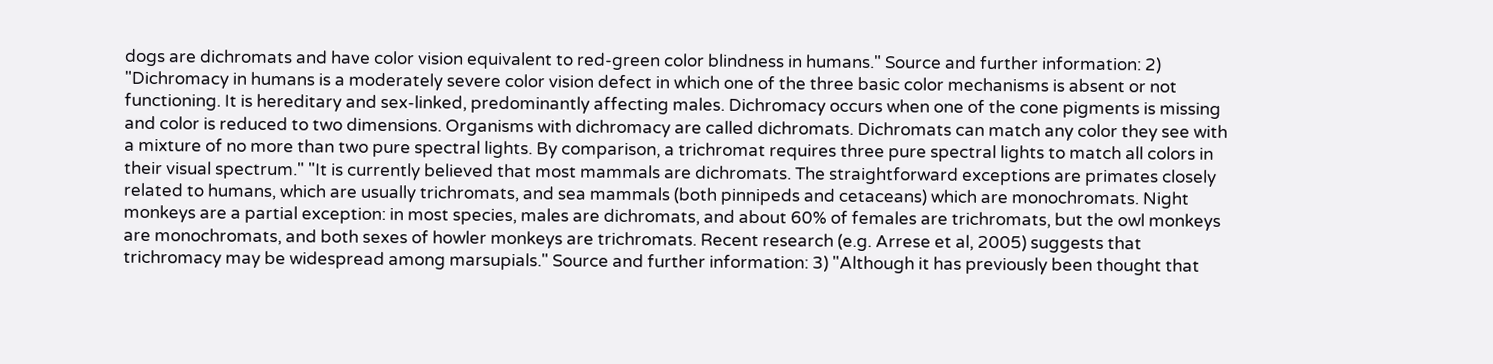dogs are dichromats and have color vision equivalent to red-green color blindness in humans." Source and further information: 2) "Dichromacy in humans is a moderately severe color vision defect in which one of the three basic color mechanisms is absent or not functioning. It is hereditary and sex-linked, predominantly affecting males. Dichromacy occurs when one of the cone pigments is missing and color is reduced to two dimensions. Organisms with dichromacy are called dichromats. Dichromats can match any color they see with a mixture of no more than two pure spectral lights. By comparison, a trichromat requires three pure spectral lights to match all colors in their visual spectrum." "It is currently believed that most mammals are dichromats. The straightforward exceptions are primates closely related to humans, which are usually trichromats, and sea mammals (both pinnipeds and cetaceans) which are monochromats. Night monkeys are a partial exception: in most species, males are dichromats, and about 60% of females are trichromats, but the owl monkeys are monochromats, and both sexes of howler monkeys are trichromats. Recent research (e.g. Arrese et al, 2005) suggests that trichromacy may be widespread among marsupials." Source and further information: 3) "Although it has previously been thought that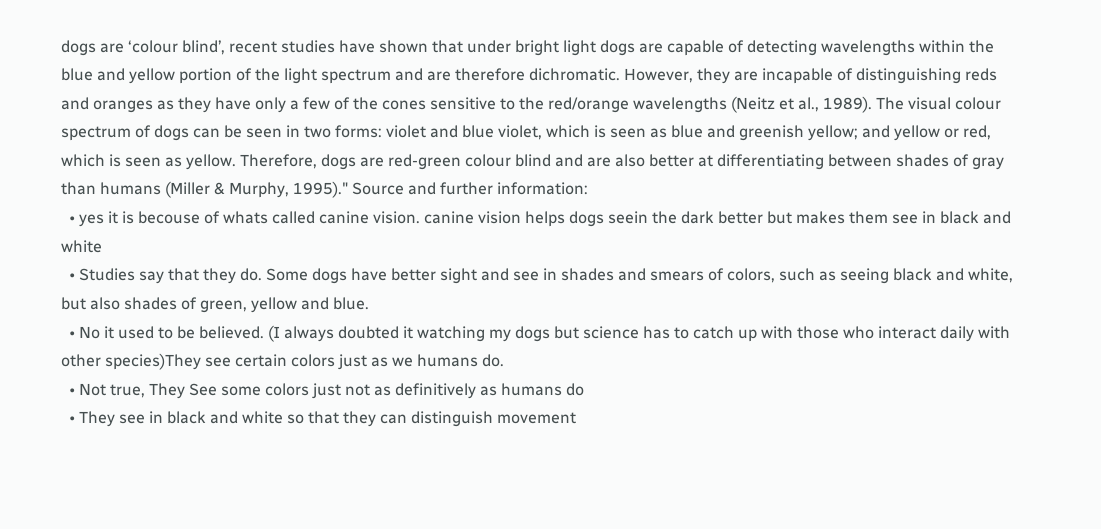dogs are ‘colour blind’, recent studies have shown that under bright light dogs are capable of detecting wavelengths within the blue and yellow portion of the light spectrum and are therefore dichromatic. However, they are incapable of distinguishing reds and oranges as they have only a few of the cones sensitive to the red/orange wavelengths (Neitz et al., 1989). The visual colour spectrum of dogs can be seen in two forms: violet and blue violet, which is seen as blue and greenish yellow; and yellow or red, which is seen as yellow. Therefore, dogs are red-green colour blind and are also better at differentiating between shades of gray than humans (Miller & Murphy, 1995)." Source and further information:
  • yes it is becouse of whats called canine vision. canine vision helps dogs seein the dark better but makes them see in black and white
  • Studies say that they do. Some dogs have better sight and see in shades and smears of colors, such as seeing black and white, but also shades of green, yellow and blue.
  • No it used to be believed. (I always doubted it watching my dogs but science has to catch up with those who interact daily with other species)They see certain colors just as we humans do.
  • Not true, They See some colors just not as definitively as humans do
  • They see in black and white so that they can distinguish movement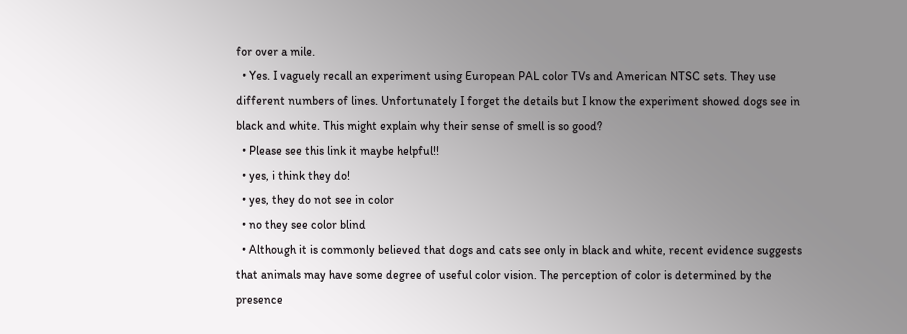for over a mile.
  • Yes. I vaguely recall an experiment using European PAL color TVs and American NTSC sets. They use different numbers of lines. Unfortunately I forget the details but I know the experiment showed dogs see in black and white. This might explain why their sense of smell is so good?
  • Please see this link it maybe helpful!!
  • yes, i think they do!
  • yes, they do not see in color
  • no they see color blind
  • Although it is commonly believed that dogs and cats see only in black and white, recent evidence suggests that animals may have some degree of useful color vision. The perception of color is determined by the presence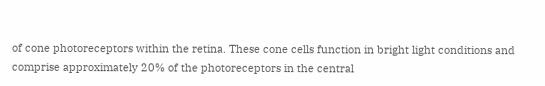of cone photoreceptors within the retina. These cone cells function in bright light conditions and comprise approximately 20% of the photoreceptors in the central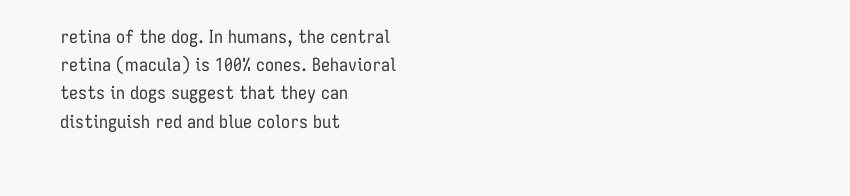retina of the dog. In humans, the central retina (macula) is 100% cones. Behavioral tests in dogs suggest that they can distinguish red and blue colors but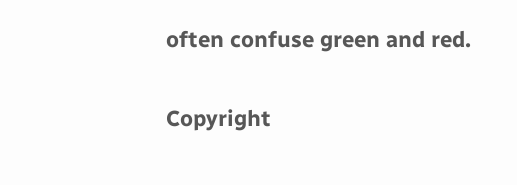often confuse green and red.

Copyright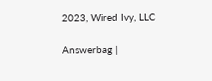2023, Wired Ivy, LLC

Answerbag |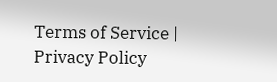Terms of Service | Privacy Policy